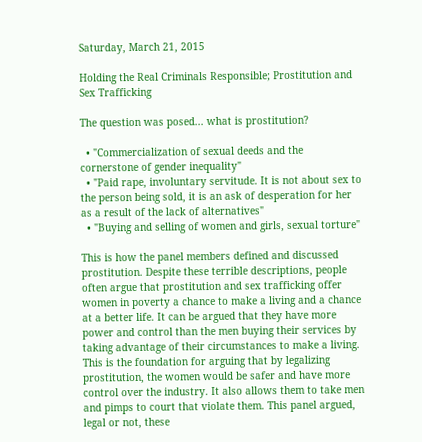Saturday, March 21, 2015

Holding the Real Criminals Responsible; Prostitution and Sex Trafficking

The question was posed... what is prostitution?

  • "Commercialization of sexual deeds and the cornerstone of gender inequality"
  • "Paid rape, involuntary servitude. It is not about sex to the person being sold, it is an ask of desperation for her as a result of the lack of alternatives"
  • "Buying and selling of women and girls, sexual torture"

This is how the panel members defined and discussed prostitution. Despite these terrible descriptions, people often argue that prostitution and sex trafficking offer women in poverty a chance to make a living and a chance at a better life. It can be argued that they have more power and control than the men buying their services by taking advantage of their circumstances to make a living. This is the foundation for arguing that by legalizing prostitution, the women would be safer and have more control over the industry. It also allows them to take men and pimps to court that violate them. This panel argued, legal or not, these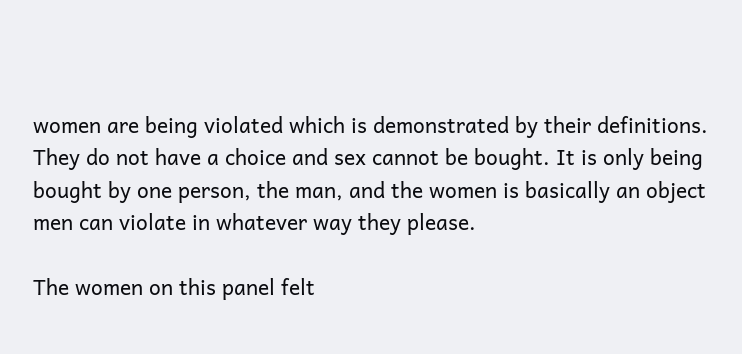women are being violated which is demonstrated by their definitions. They do not have a choice and sex cannot be bought. It is only being bought by one person, the man, and the women is basically an object men can violate in whatever way they please.

The women on this panel felt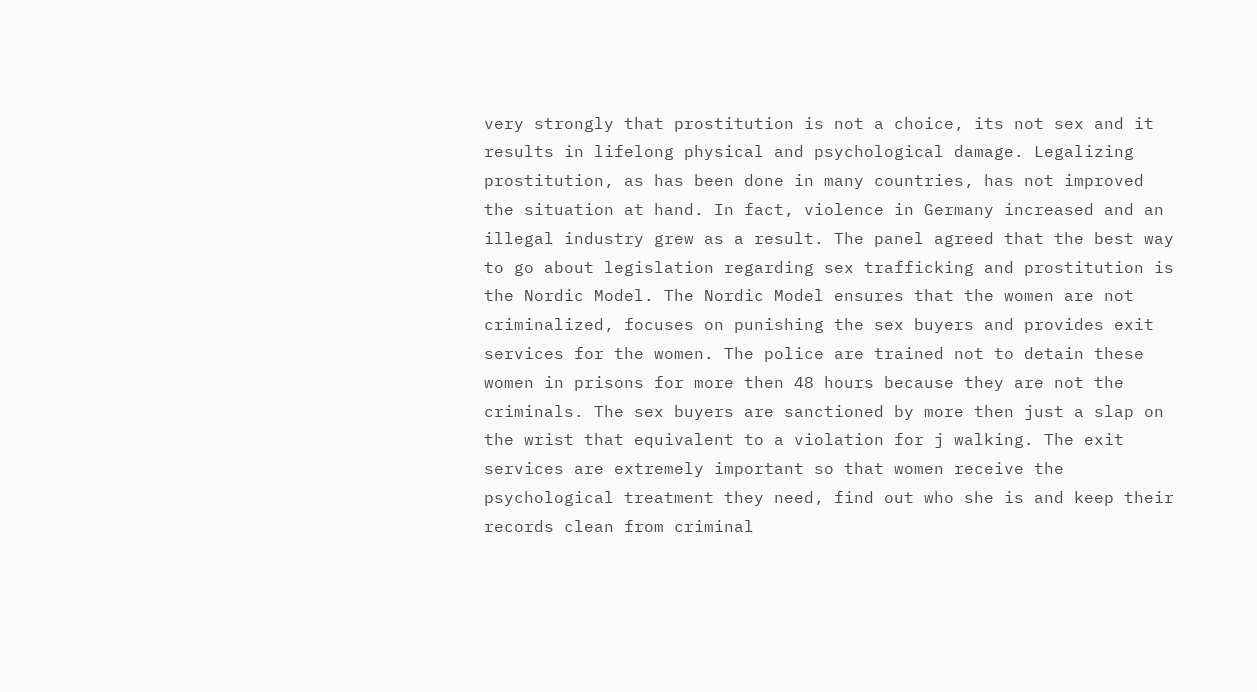very strongly that prostitution is not a choice, its not sex and it results in lifelong physical and psychological damage. Legalizing prostitution, as has been done in many countries, has not improved the situation at hand. In fact, violence in Germany increased and an illegal industry grew as a result. The panel agreed that the best way to go about legislation regarding sex trafficking and prostitution is the Nordic Model. The Nordic Model ensures that the women are not criminalized, focuses on punishing the sex buyers and provides exit services for the women. The police are trained not to detain these women in prisons for more then 48 hours because they are not the criminals. The sex buyers are sanctioned by more then just a slap on the wrist that equivalent to a violation for j walking. The exit services are extremely important so that women receive the psychological treatment they need, find out who she is and keep their records clean from criminal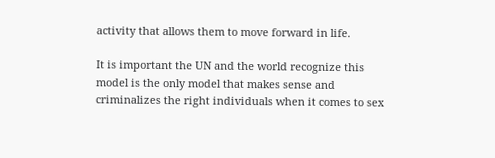activity that allows them to move forward in life.

It is important the UN and the world recognize this model is the only model that makes sense and criminalizes the right individuals when it comes to sex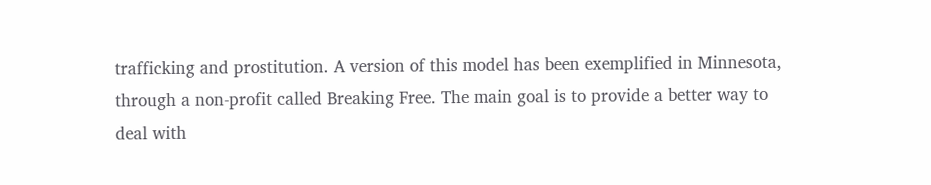trafficking and prostitution. A version of this model has been exemplified in Minnesota, through a non-profit called Breaking Free. The main goal is to provide a better way to deal with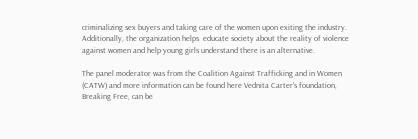criminalizing sex buyers and taking care of the women upon exiting the industry. Additionally, the organization helps  educate society about the reality of violence against women and help young girls understand there is an alternative.

The panel moderator was from the Coalition Against Trafficking and in Women (CATW) and more information can be found here Vednita Carter's foundation, Breaking Free, can be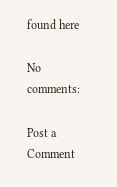found here

No comments:

Post a Comment